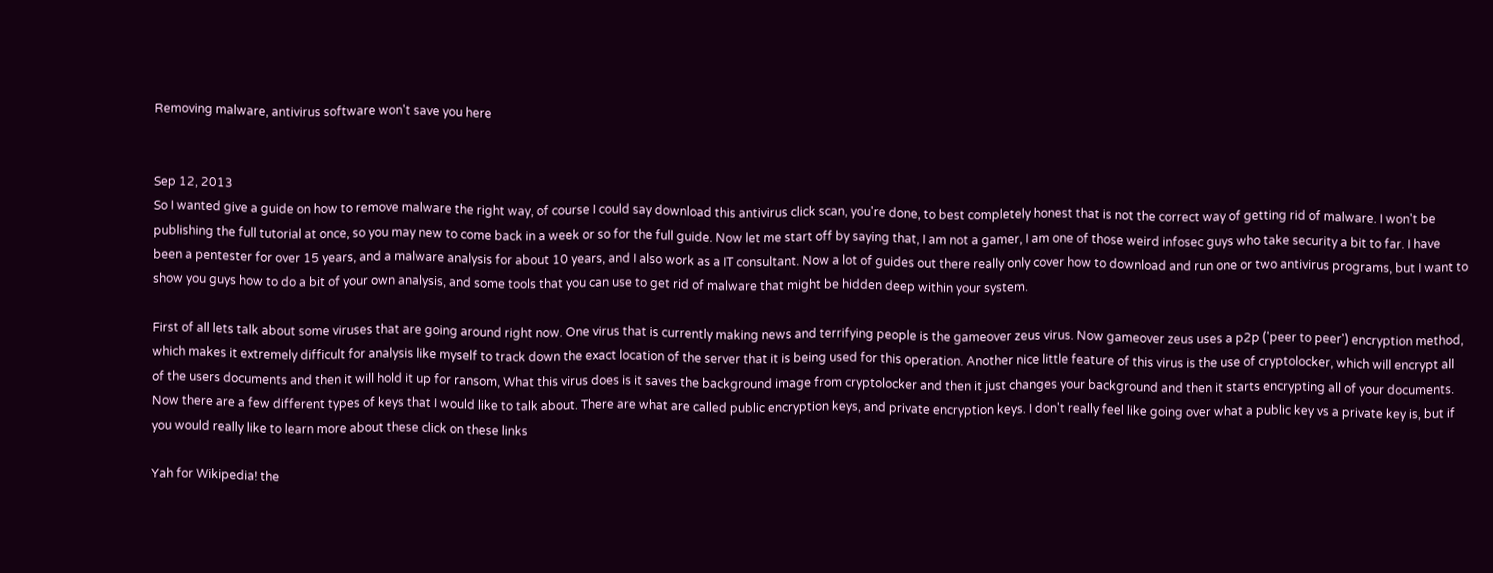Removing malware, antivirus software won't save you here


Sep 12, 2013
So I wanted give a guide on how to remove malware the right way, of course I could say download this antivirus click scan, you're done, to best completely honest that is not the correct way of getting rid of malware. I won't be publishing the full tutorial at once, so you may new to come back in a week or so for the full guide. Now let me start off by saying that, I am not a gamer, I am one of those weird infosec guys who take security a bit to far. I have been a pentester for over 15 years, and a malware analysis for about 10 years, and I also work as a IT consultant. Now a lot of guides out there really only cover how to download and run one or two antivirus programs, but I want to show you guys how to do a bit of your own analysis, and some tools that you can use to get rid of malware that might be hidden deep within your system.

First of all lets talk about some viruses that are going around right now. One virus that is currently making news and terrifying people is the gameover zeus virus. Now gameover zeus uses a p2p ('peer to peer') encryption method, which makes it extremely difficult for analysis like myself to track down the exact location of the server that it is being used for this operation. Another nice little feature of this virus is the use of cryptolocker, which will encrypt all of the users documents and then it will hold it up for ransom, What this virus does is it saves the background image from cryptolocker and then it just changes your background and then it starts encrypting all of your documents. Now there are a few different types of keys that I would like to talk about. There are what are called public encryption keys, and private encryption keys. I don't really feel like going over what a public key vs a private key is, but if you would really like to learn more about these click on these links

Yah for Wikipedia! the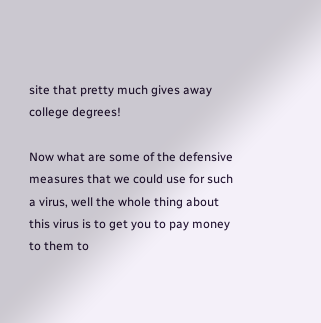site that pretty much gives away college degrees!

Now what are some of the defensive measures that we could use for such a virus, well the whole thing about this virus is to get you to pay money to them to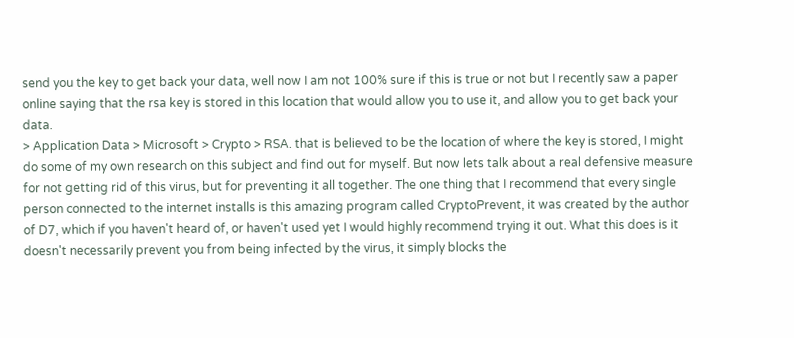send you the key to get back your data, well now I am not 100% sure if this is true or not but I recently saw a paper online saying that the rsa key is stored in this location that would allow you to use it, and allow you to get back your data.
> Application Data > Microsoft > Crypto > RSA. that is believed to be the location of where the key is stored, I might do some of my own research on this subject and find out for myself. But now lets talk about a real defensive measure for not getting rid of this virus, but for preventing it all together. The one thing that I recommend that every single person connected to the internet installs is this amazing program called CryptoPrevent, it was created by the author of D7, which if you haven't heard of, or haven't used yet I would highly recommend trying it out. What this does is it doesn't necessarily prevent you from being infected by the virus, it simply blocks the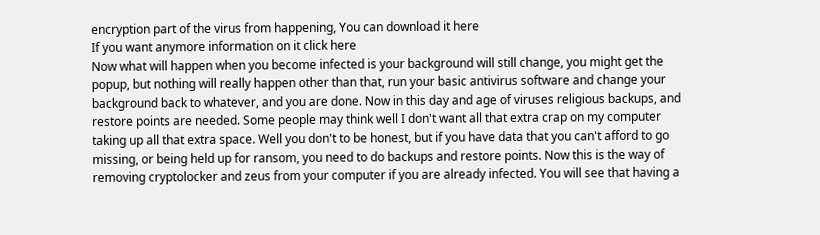encryption part of the virus from happening, You can download it here
If you want anymore information on it click here
Now what will happen when you become infected is your background will still change, you might get the popup, but nothing will really happen other than that, run your basic antivirus software and change your background back to whatever, and you are done. Now in this day and age of viruses religious backups, and restore points are needed. Some people may think well I don't want all that extra crap on my computer taking up all that extra space. Well you don't to be honest, but if you have data that you can't afford to go missing, or being held up for ransom, you need to do backups and restore points. Now this is the way of removing cryptolocker and zeus from your computer if you are already infected. You will see that having a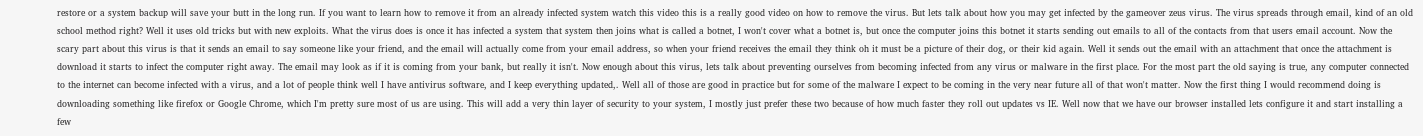restore or a system backup will save your butt in the long run. If you want to learn how to remove it from an already infected system watch this video this is a really good video on how to remove the virus. But lets talk about how you may get infected by the gameover zeus virus. The virus spreads through email, kind of an old school method right? Well it uses old tricks but with new exploits. What the virus does is once it has infected a system that system then joins what is called a botnet, I won't cover what a botnet is, but once the computer joins this botnet it starts sending out emails to all of the contacts from that users email account. Now the scary part about this virus is that it sends an email to say someone like your friend, and the email will actually come from your email address, so when your friend receives the email they think oh it must be a picture of their dog, or their kid again. Well it sends out the email with an attachment that once the attachment is download it starts to infect the computer right away. The email may look as if it is coming from your bank, but really it isn't. Now enough about this virus, lets talk about preventing ourselves from becoming infected from any virus or malware in the first place. For the most part the old saying is true, any computer connected to the internet can become infected with a virus, and a lot of people think well I have antivirus software, and I keep everything updated,. Well all of those are good in practice but for some of the malware I expect to be coming in the very near future all of that won't matter. Now the first thing I would recommend doing is downloading something like firefox or Google Chrome, which I'm pretty sure most of us are using. This will add a very thin layer of security to your system, I mostly just prefer these two because of how much faster they roll out updates vs IE. Well now that we have our browser installed lets configure it and start installing a few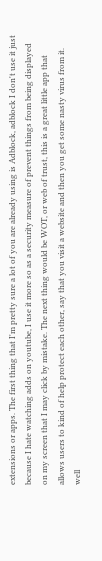extensions or apps. The first thing that I'm pretty sure a lot of you are already using is Adblock, adblock I don't use it just because I hate watching adds on youtube, I use it more so as a security measure of prevent things from being displayed on my screen that I may click by mistake. The next thing would be WOT, or web of trust, this is a great little app that allows users to kind of help protect each other, say that you visit a website and then you get some nasty virus from it. well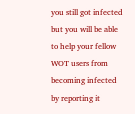you still got infected but you will be able to help your fellow WOT users from becoming infected by reporting it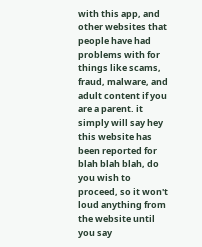with this app, and other websites that people have had problems with for things like scams, fraud, malware, and adult content if you are a parent. it simply will say hey this website has been reported for blah blah blah, do you wish to proceed, so it won't loud anything from the website until you say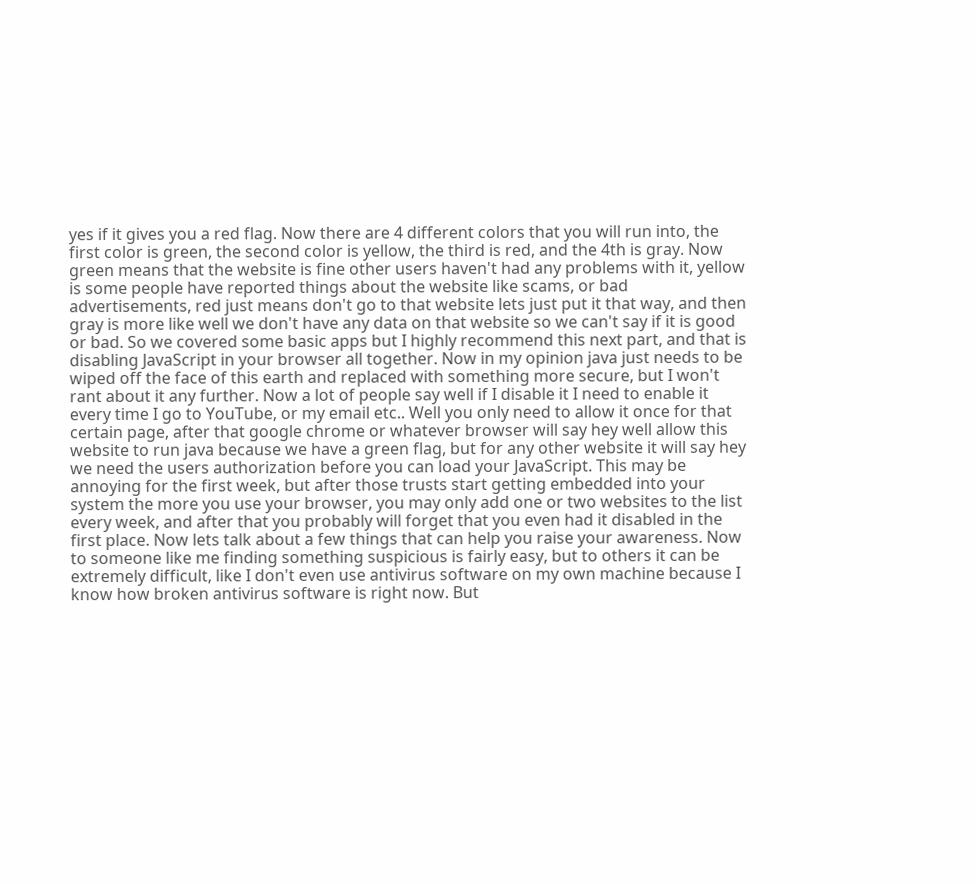yes if it gives you a red flag. Now there are 4 different colors that you will run into, the first color is green, the second color is yellow, the third is red, and the 4th is gray. Now green means that the website is fine other users haven't had any problems with it, yellow is some people have reported things about the website like scams, or bad advertisements, red just means don't go to that website lets just put it that way, and then gray is more like well we don't have any data on that website so we can't say if it is good or bad. So we covered some basic apps but I highly recommend this next part, and that is disabling JavaScript in your browser all together. Now in my opinion java just needs to be wiped off the face of this earth and replaced with something more secure, but I won't rant about it any further. Now a lot of people say well if I disable it I need to enable it every time I go to YouTube, or my email etc.. Well you only need to allow it once for that certain page, after that google chrome or whatever browser will say hey well allow this website to run java because we have a green flag, but for any other website it will say hey we need the users authorization before you can load your JavaScript. This may be annoying for the first week, but after those trusts start getting embedded into your system the more you use your browser, you may only add one or two websites to the list every week, and after that you probably will forget that you even had it disabled in the first place. Now lets talk about a few things that can help you raise your awareness. Now to someone like me finding something suspicious is fairly easy, but to others it can be extremely difficult, like I don't even use antivirus software on my own machine because I know how broken antivirus software is right now. But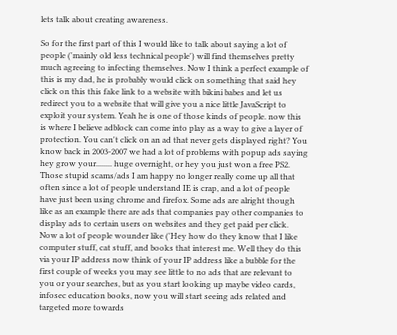lets talk about creating awareness.

So for the first part of this I would like to talk about saying a lot of people ('mainly old less technical people') will find themselves pretty much agreeing to infecting themselves. Now I think a perfect example of this is my dad, he is probably would click on something that said hey click on this this fake link to a website with bikini babes and let us redirect you to a website that will give you a nice little JavaScript to exploit your system. Yeah he is one of those kinds of people. now this is where I believe adblock can come into play as a way to give a layer of protection. You can't click on an ad that never gets displayed right? You know back in 2003-2007 we had a lot of problems with popup ads saying hey grow your........ huge overnight, or hey you just won a free PS2. Those stupid scams/ads I am happy no longer really come up all that often since a lot of people understand IE is crap, and a lot of people have just been using chrome and firefox. Some ads are alright though
like as an example there are ads that companies pay other companies to display ads to certain users on websites and they get paid per click. Now a lot of people wounder like ('Hey how do they know that I like computer stuff, cat stuff, and books that interest me. Well they do this via your IP address now think of your IP address like a bubble for the first couple of weeks you may see little to no ads that are relevant to you or your searches, but as you start looking up maybe video cards, infosec education books, now you will start seeing ads related and targeted more towards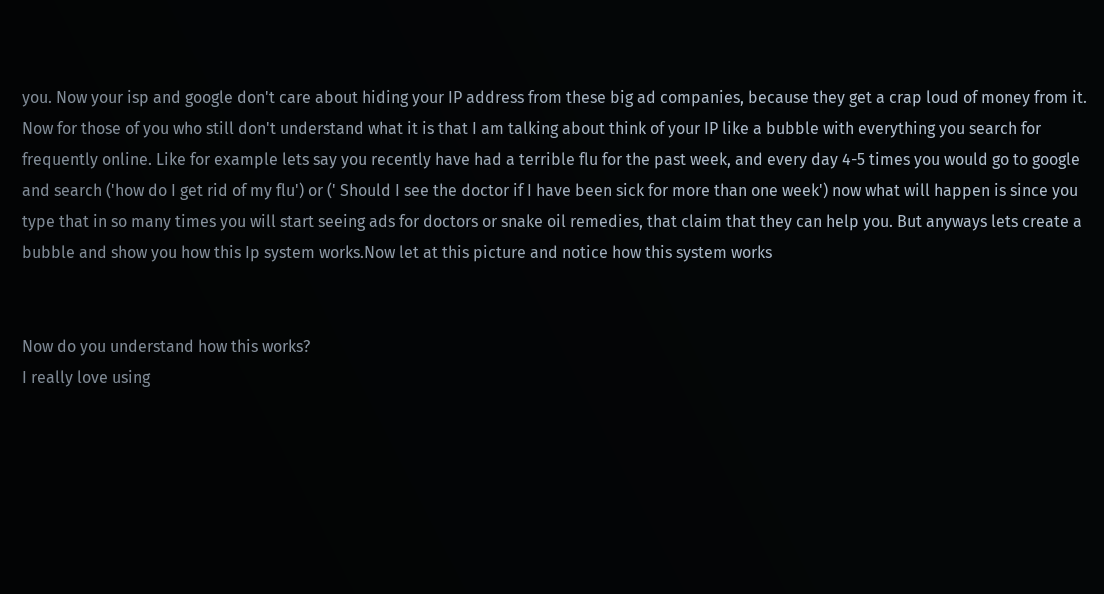you. Now your isp and google don't care about hiding your IP address from these big ad companies, because they get a crap loud of money from it. Now for those of you who still don't understand what it is that I am talking about think of your IP like a bubble with everything you search for frequently online. Like for example lets say you recently have had a terrible flu for the past week, and every day 4-5 times you would go to google and search ('how do I get rid of my flu') or (' Should I see the doctor if I have been sick for more than one week') now what will happen is since you type that in so many times you will start seeing ads for doctors or snake oil remedies, that claim that they can help you. But anyways lets create a bubble and show you how this Ip system works.Now let at this picture and notice how this system works


Now do you understand how this works?
I really love using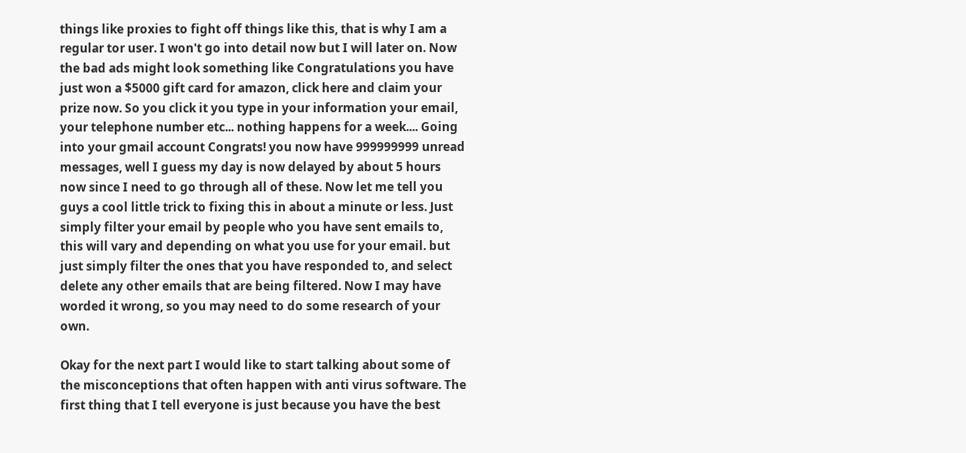things like proxies to fight off things like this, that is why I am a regular tor user. I won't go into detail now but I will later on. Now the bad ads might look something like Congratulations you have just won a $5000 gift card for amazon, click here and claim your prize now. So you click it you type in your information your email, your telephone number etc... nothing happens for a week.... Going into your gmail account Congrats! you now have 999999999 unread messages, well I guess my day is now delayed by about 5 hours now since I need to go through all of these. Now let me tell you guys a cool little trick to fixing this in about a minute or less. Just simply filter your email by people who you have sent emails to, this will vary and depending on what you use for your email. but just simply filter the ones that you have responded to, and select delete any other emails that are being filtered. Now I may have worded it wrong, so you may need to do some research of your own.

Okay for the next part I would like to start talking about some of the misconceptions that often happen with anti virus software. The first thing that I tell everyone is just because you have the best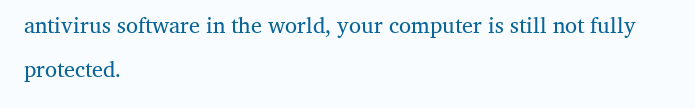antivirus software in the world, your computer is still not fully protected.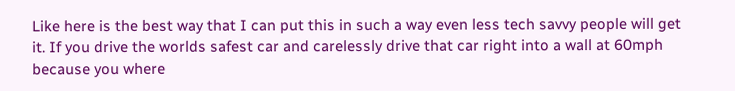Like here is the best way that I can put this in such a way even less tech savvy people will get it. If you drive the worlds safest car and carelessly drive that car right into a wall at 60mph because you where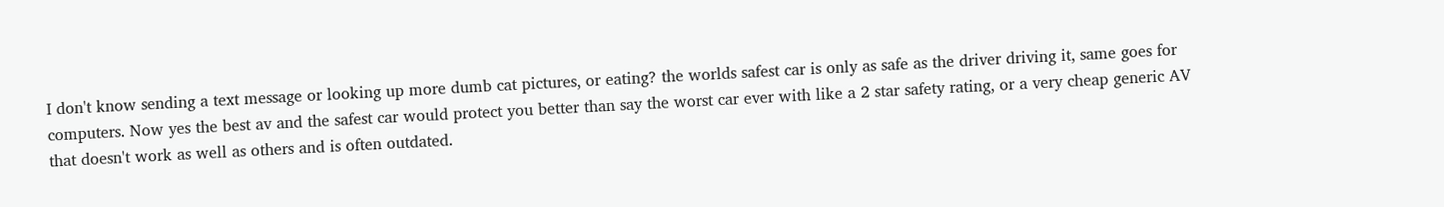I don't know sending a text message or looking up more dumb cat pictures, or eating? the worlds safest car is only as safe as the driver driving it, same goes for computers. Now yes the best av and the safest car would protect you better than say the worst car ever with like a 2 star safety rating, or a very cheap generic AV that doesn't work as well as others and is often outdated.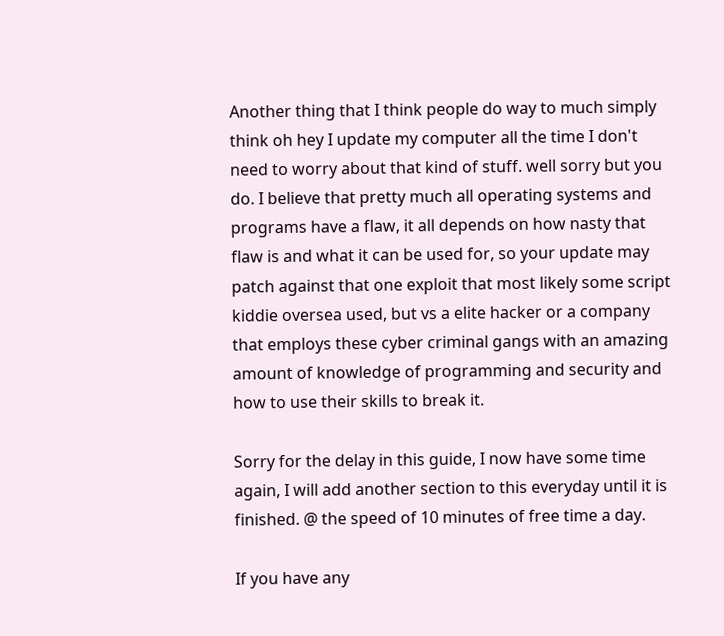Another thing that I think people do way to much simply think oh hey I update my computer all the time I don't need to worry about that kind of stuff. well sorry but you do. I believe that pretty much all operating systems and programs have a flaw, it all depends on how nasty that flaw is and what it can be used for, so your update may patch against that one exploit that most likely some script kiddie oversea used, but vs a elite hacker or a company that employs these cyber criminal gangs with an amazing amount of knowledge of programming and security and how to use their skills to break it.

Sorry for the delay in this guide, I now have some time again, I will add another section to this everyday until it is finished. @ the speed of 10 minutes of free time a day.

If you have any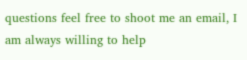questions feel free to shoot me an email, I am always willing to help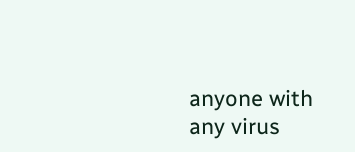anyone with any virus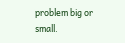problem big or small.